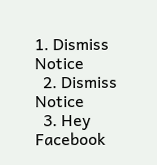1. Dismiss Notice
  2. Dismiss Notice
  3. Hey Facebook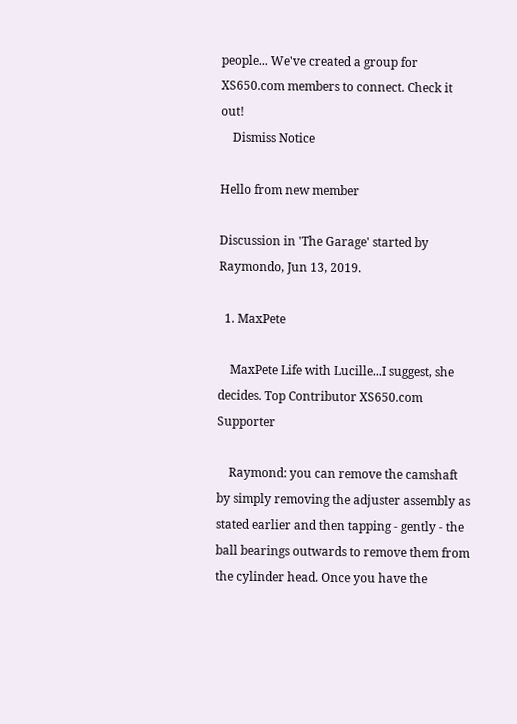people... We've created a group for XS650.com members to connect. Check it out!
    Dismiss Notice

Hello from new member

Discussion in 'The Garage' started by Raymondo, Jun 13, 2019.

  1. MaxPete

    MaxPete Life with Lucille...I suggest, she decides. Top Contributor XS650.com Supporter

    Raymond: you can remove the camshaft by simply removing the adjuster assembly as stated earlier and then tapping - gently - the ball bearings outwards to remove them from the cylinder head. Once you have the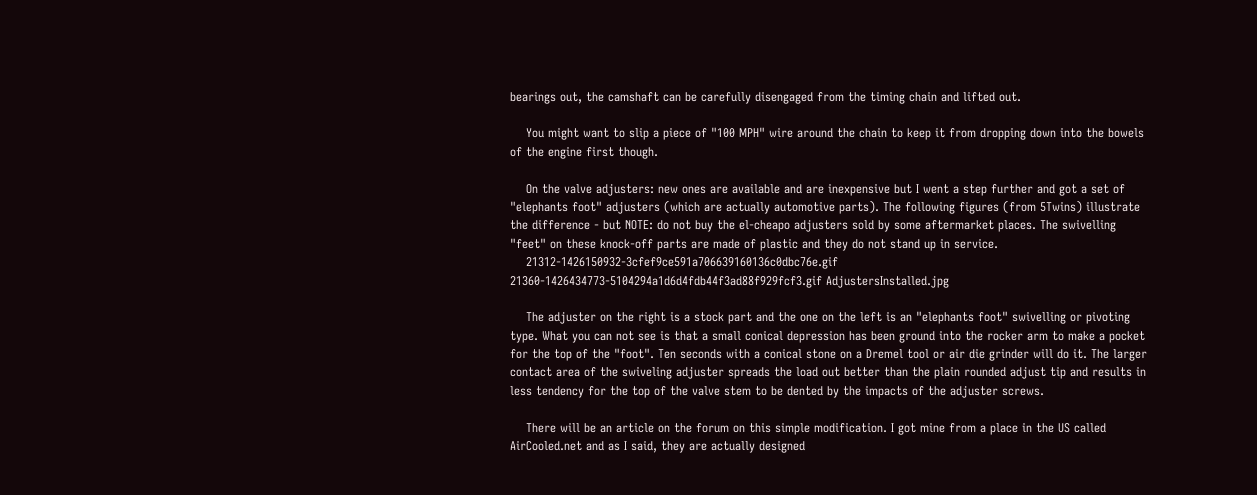bearings out, the camshaft can be carefully disengaged from the timing chain and lifted out.

    You might want to slip a piece of "100 MPH" wire around the chain to keep it from dropping down into the bowels of the engine first though.

    On the valve adjusters: new ones are available and are inexpensive but I went a step further and got a set of "elephants foot" adjusters (which are actually automotive parts). The following figures (from 5Twins) illustrate the difference - but NOTE: do not buy the el-cheapo adjusters sold by some aftermarket places. The swivelling "feet" on these knock-off parts are made of plastic and they do not stand up in service.
    21312-1426150932-3cfef9ce591a706639160136c0dbc76e.gif 21360-1426434773-5104294a1d6d4fdb44f3ad88f929fcf3.gif AdjustersInstalled.jpg

    The adjuster on the right is a stock part and the one on the left is an "elephants foot" swivelling or pivoting type. What you can not see is that a small conical depression has been ground into the rocker arm to make a pocket for the top of the "foot". Ten seconds with a conical stone on a Dremel tool or air die grinder will do it. The larger contact area of the swiveling adjuster spreads the load out better than the plain rounded adjust tip and results in less tendency for the top of the valve stem to be dented by the impacts of the adjuster screws.

    There will be an article on the forum on this simple modification. I got mine from a place in the US called AirCooled.net and as I said, they are actually designed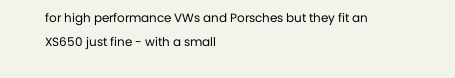for high performance VWs and Porsches but they fit an XS650 just fine - with a small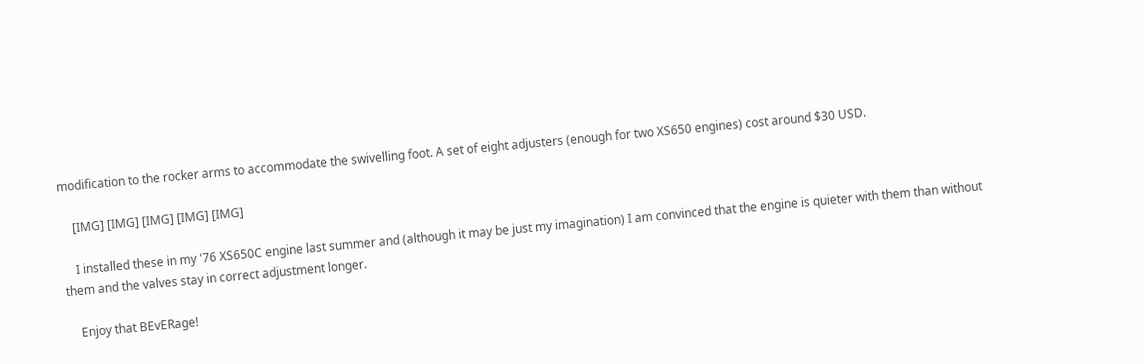modification to the rocker arms to accommodate the swivelling foot. A set of eight adjusters (enough for two XS650 engines) cost around $30 USD.

    [IMG] [IMG] [IMG] [IMG] [IMG]

    I installed these in my '76 XS650C engine last summer and (although it may be just my imagination) I am convinced that the engine is quieter with them than without them and the valves stay in correct adjustment longer.

    Enjoy that BEvERage!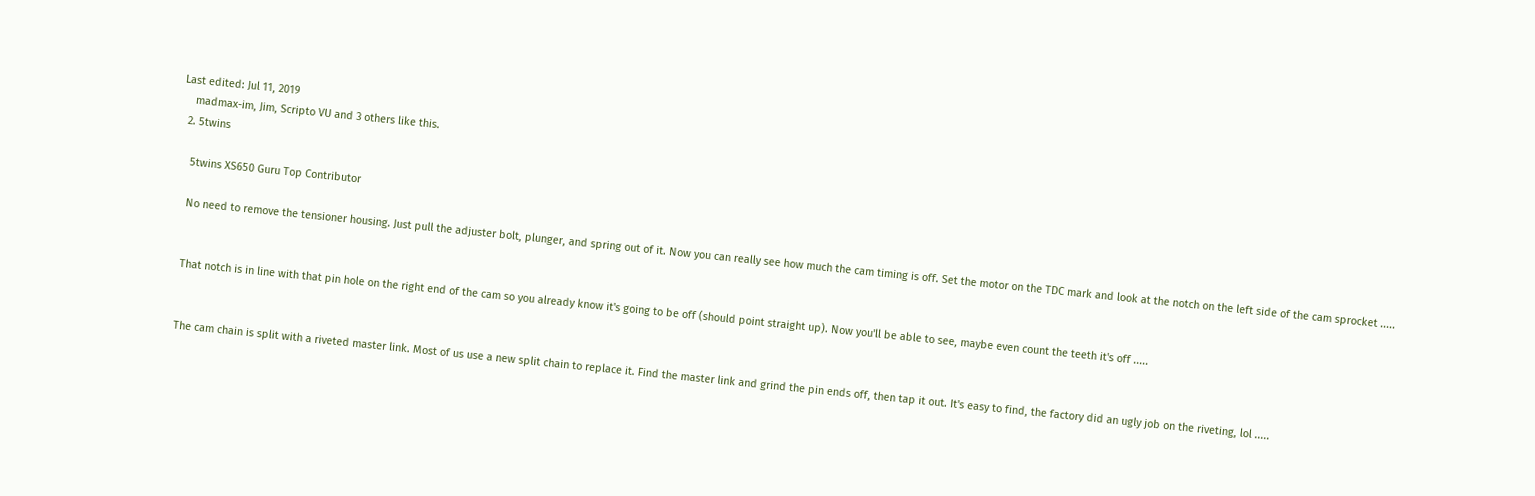Last edited: Jul 11, 2019
    madmax-im, Jim, Scripto VU and 3 others like this.
  2. 5twins

    5twins XS650 Guru Top Contributor

    No need to remove the tensioner housing. Just pull the adjuster bolt, plunger, and spring out of it. Now you can really see how much the cam timing is off. Set the motor on the TDC mark and look at the notch on the left side of the cam sprocket .....


    That notch is in line with that pin hole on the right end of the cam so you already know it's going to be off (should point straight up). Now you'll be able to see, maybe even count the teeth it's off .....


    The cam chain is split with a riveted master link. Most of us use a new split chain to replace it. Find the master link and grind the pin ends off, then tap it out. It's easy to find, the factory did an ugly job on the riveting, lol .....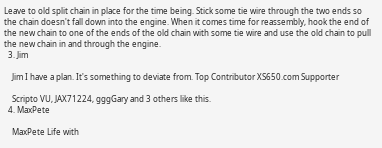Leave to old split chain in place for the time being. Stick some tie wire through the two ends so the chain doesn't fall down into the engine. When it comes time for reassembly, hook the end of the new chain to one of the ends of the old chain with some tie wire and use the old chain to pull the new chain in and through the engine.
  3. Jim

    Jim I have a plan. It's something to deviate from. Top Contributor XS650.com Supporter

    Scripto VU, JAX71224, gggGary and 3 others like this.
  4. MaxPete

    MaxPete Life with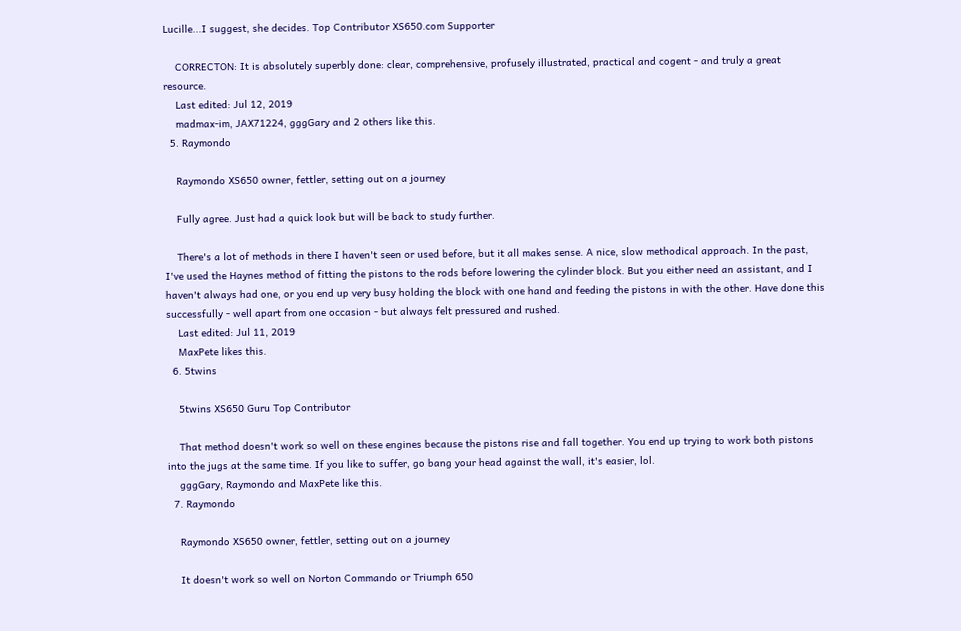Lucille...I suggest, she decides. Top Contributor XS650.com Supporter

    CORRECTON: It is absolutely superbly done: clear, comprehensive, profusely illustrated, practical and cogent - and truly a great resource.
    Last edited: Jul 12, 2019
    madmax-im, JAX71224, gggGary and 2 others like this.
  5. Raymondo

    Raymondo XS650 owner, fettler, setting out on a journey

    Fully agree. Just had a quick look but will be back to study further.

    There's a lot of methods in there I haven't seen or used before, but it all makes sense. A nice, slow methodical approach. In the past, I've used the Haynes method of fitting the pistons to the rods before lowering the cylinder block. But you either need an assistant, and I haven't always had one, or you end up very busy holding the block with one hand and feeding the pistons in with the other. Have done this successfully - well apart from one occasion - but always felt pressured and rushed.
    Last edited: Jul 11, 2019
    MaxPete likes this.
  6. 5twins

    5twins XS650 Guru Top Contributor

    That method doesn't work so well on these engines because the pistons rise and fall together. You end up trying to work both pistons into the jugs at the same time. If you like to suffer, go bang your head against the wall, it's easier, lol.
    gggGary, Raymondo and MaxPete like this.
  7. Raymondo

    Raymondo XS650 owner, fettler, setting out on a journey

    It doesn't work so well on Norton Commando or Triumph 650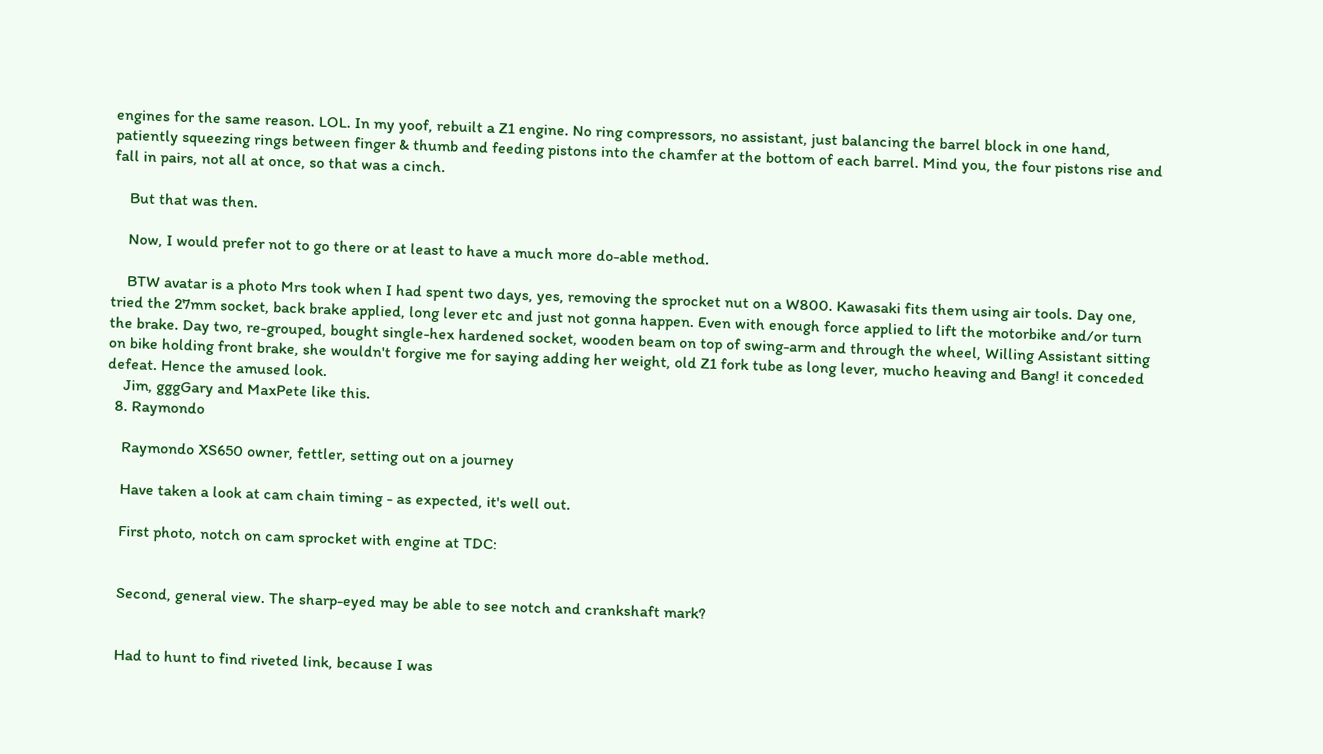engines for the same reason. LOL. In my yoof, rebuilt a Z1 engine. No ring compressors, no assistant, just balancing the barrel block in one hand, patiently squeezing rings between finger & thumb and feeding pistons into the chamfer at the bottom of each barrel. Mind you, the four pistons rise and fall in pairs, not all at once, so that was a cinch.

    But that was then.

    Now, I would prefer not to go there or at least to have a much more do-able method.

    BTW avatar is a photo Mrs took when I had spent two days, yes, removing the sprocket nut on a W800. Kawasaki fits them using air tools. Day one, tried the 27mm socket, back brake applied, long lever etc and just not gonna happen. Even with enough force applied to lift the motorbike and/or turn the brake. Day two, re-grouped, bought single-hex hardened socket, wooden beam on top of swing-arm and through the wheel, Willing Assistant sitting on bike holding front brake, she wouldn't forgive me for saying adding her weight, old Z1 fork tube as long lever, mucho heaving and Bang! it conceded defeat. Hence the amused look.
    Jim, gggGary and MaxPete like this.
  8. Raymondo

    Raymondo XS650 owner, fettler, setting out on a journey

    Have taken a look at cam chain timing - as expected, it's well out.

    First photo, notch on cam sprocket with engine at TDC:


    Second, general view. The sharp-eyed may be able to see notch and crankshaft mark?


    Had to hunt to find riveted link, because I was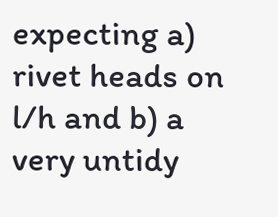expecting a) rivet heads on l/h and b) a very untidy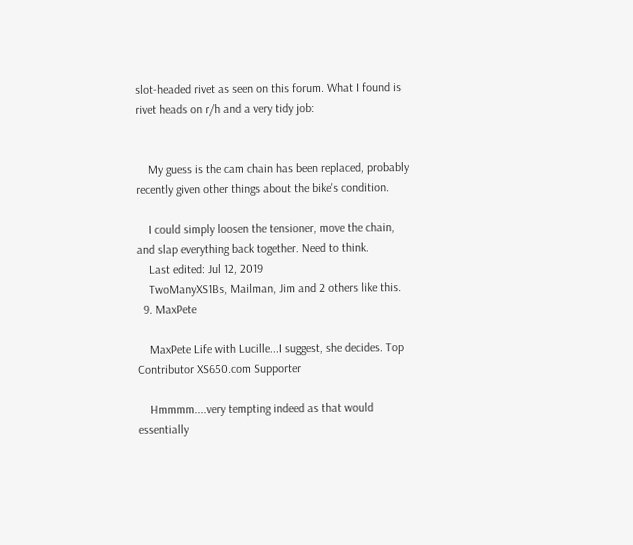slot-headed rivet as seen on this forum. What I found is rivet heads on r/h and a very tidy job:


    My guess is the cam chain has been replaced, probably recently given other things about the bike's condition.

    I could simply loosen the tensioner, move the chain, and slap everything back together. Need to think.
    Last edited: Jul 12, 2019
    TwoManyXS1Bs, Mailman, Jim and 2 others like this.
  9. MaxPete

    MaxPete Life with Lucille...I suggest, she decides. Top Contributor XS650.com Supporter

    Hmmmm....very tempting indeed as that would essentially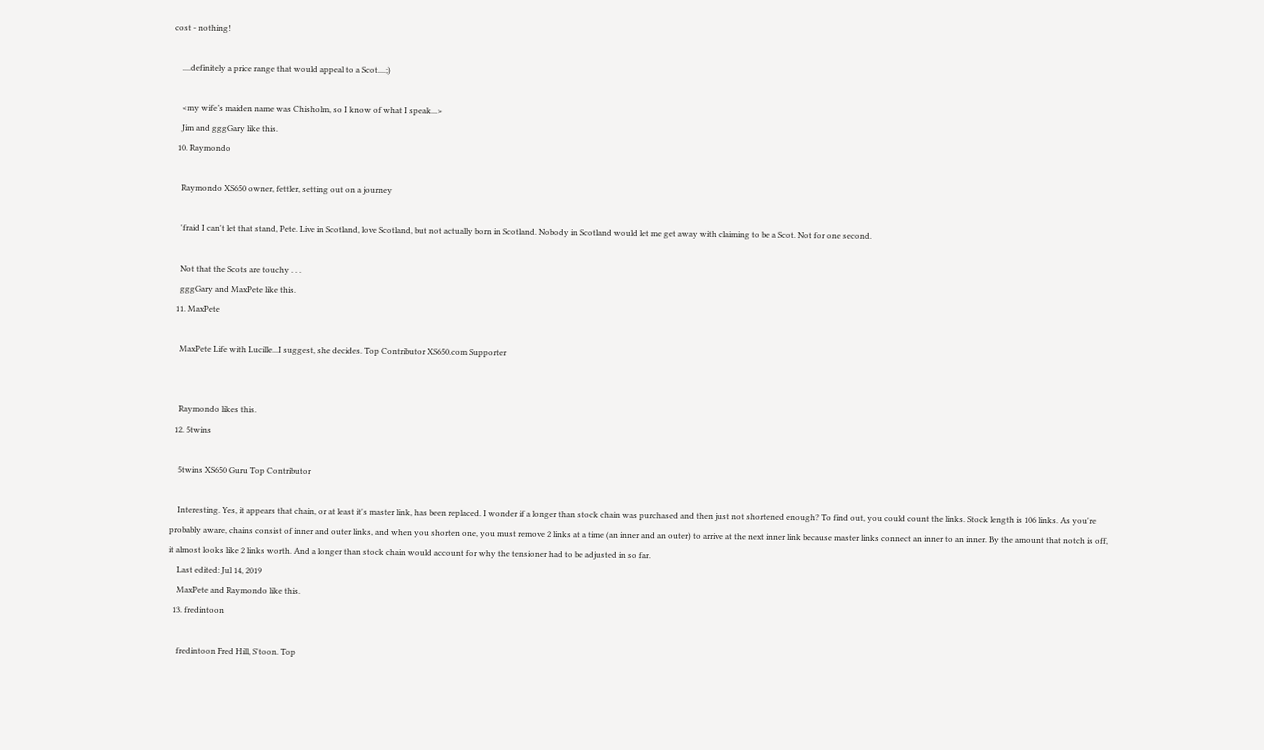cost - nothing!

    ....definitely a price range that would appeal to a Scot....;)

    <my wife’s maiden name was Chisholm, so I know of what I speak...>
    Jim and gggGary like this.
  10. Raymondo

    Raymondo XS650 owner, fettler, setting out on a journey

    'fraid I can't let that stand, Pete. Live in Scotland, love Scotland, but not actually born in Scotland. Nobody in Scotland would let me get away with claiming to be a Scot. Not for one second.

    Not that the Scots are touchy . . .
    gggGary and MaxPete like this.
  11. MaxPete

    MaxPete Life with Lucille...I suggest, she decides. Top Contributor XS650.com Supporter


    Raymondo likes this.
  12. 5twins

    5twins XS650 Guru Top Contributor

    Interesting. Yes, it appears that chain, or at least it's master link, has been replaced. I wonder if a longer than stock chain was purchased and then just not shortened enough? To find out, you could count the links. Stock length is 106 links. As you're probably aware, chains consist of inner and outer links, and when you shorten one, you must remove 2 links at a time (an inner and an outer) to arrive at the next inner link because master links connect an inner to an inner. By the amount that notch is off, it almost looks like 2 links worth. And a longer than stock chain would account for why the tensioner had to be adjusted in so far.
    Last edited: Jul 14, 2019
    MaxPete and Raymondo like this.
  13. fredintoon

    fredintoon Fred Hill, S'toon. Top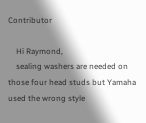Contributor

    Hi Raymond,
    sealing washers are needed on those four head studs but Yamaha used the wrong style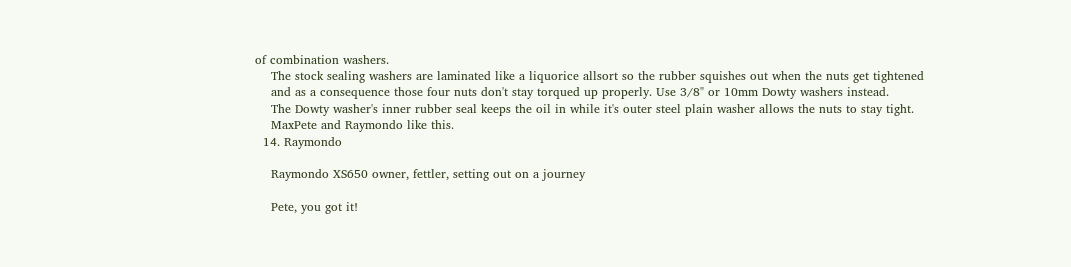of combination washers.
    The stock sealing washers are laminated like a liquorice allsort so the rubber squishes out when the nuts get tightened
    and as a consequence those four nuts don't stay torqued up properly. Use 3/8" or 10mm Dowty washers instead.
    The Dowty washer's inner rubber seal keeps the oil in while it's outer steel plain washer allows the nuts to stay tight.
    MaxPete and Raymondo like this.
  14. Raymondo

    Raymondo XS650 owner, fettler, setting out on a journey

    Pete, you got it!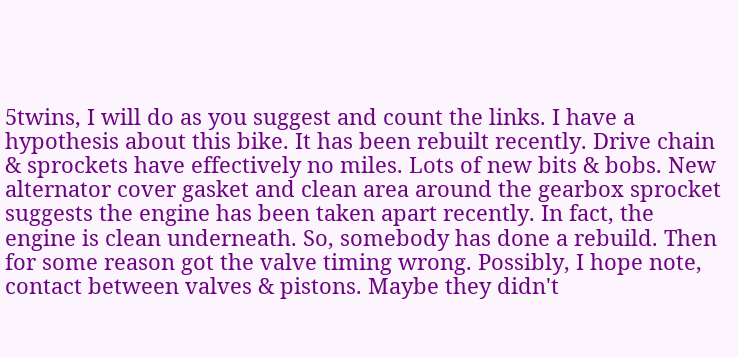5twins, I will do as you suggest and count the links. I have a hypothesis about this bike. It has been rebuilt recently. Drive chain & sprockets have effectively no miles. Lots of new bits & bobs. New alternator cover gasket and clean area around the gearbox sprocket suggests the engine has been taken apart recently. In fact, the engine is clean underneath. So, somebody has done a rebuild. Then for some reason got the valve timing wrong. Possibly, I hope note, contact between valves & pistons. Maybe they didn't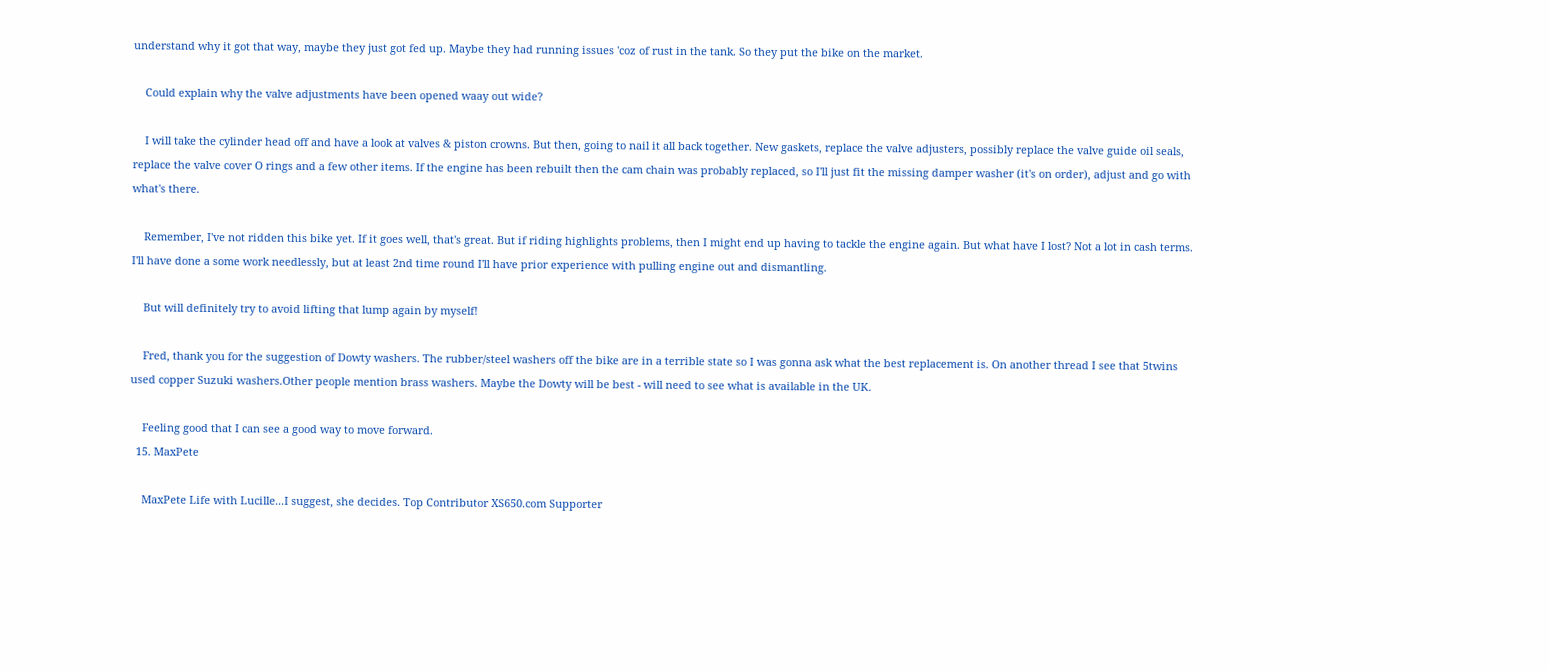understand why it got that way, maybe they just got fed up. Maybe they had running issues 'coz of rust in the tank. So they put the bike on the market.

    Could explain why the valve adjustments have been opened waay out wide?

    I will take the cylinder head off and have a look at valves & piston crowns. But then, going to nail it all back together. New gaskets, replace the valve adjusters, possibly replace the valve guide oil seals, replace the valve cover O rings and a few other items. If the engine has been rebuilt then the cam chain was probably replaced, so I'll just fit the missing damper washer (it's on order), adjust and go with what's there.

    Remember, I've not ridden this bike yet. If it goes well, that's great. But if riding highlights problems, then I might end up having to tackle the engine again. But what have I lost? Not a lot in cash terms. I'll have done a some work needlessly, but at least 2nd time round I'll have prior experience with pulling engine out and dismantling.

    But will definitely try to avoid lifting that lump again by myself!

    Fred, thank you for the suggestion of Dowty washers. The rubber/steel washers off the bike are in a terrible state so I was gonna ask what the best replacement is. On another thread I see that 5twins used copper Suzuki washers.Other people mention brass washers. Maybe the Dowty will be best - will need to see what is available in the UK.

    Feeling good that I can see a good way to move forward.
  15. MaxPete

    MaxPete Life with Lucille...I suggest, she decides. Top Contributor XS650.com Supporter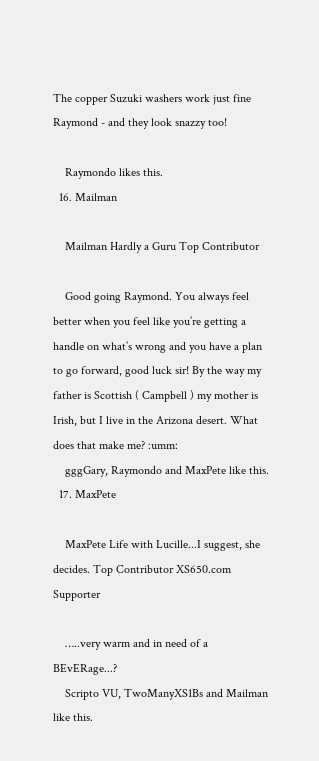The copper Suzuki washers work just fine Raymond - and they look snazzy too!

    Raymondo likes this.
  16. Mailman

    Mailman Hardly a Guru Top Contributor

    Good going Raymond. You always feel better when you feel like you’re getting a handle on what’s wrong and you have a plan to go forward, good luck sir! By the way my father is Scottish ( Campbell ) my mother is Irish, but I live in the Arizona desert. What does that make me? :umm:
    gggGary, Raymondo and MaxPete like this.
  17. MaxPete

    MaxPete Life with Lucille...I suggest, she decides. Top Contributor XS650.com Supporter

    …..very warm and in need of a BEvERage...?
    Scripto VU, TwoManyXS1Bs and Mailman like this.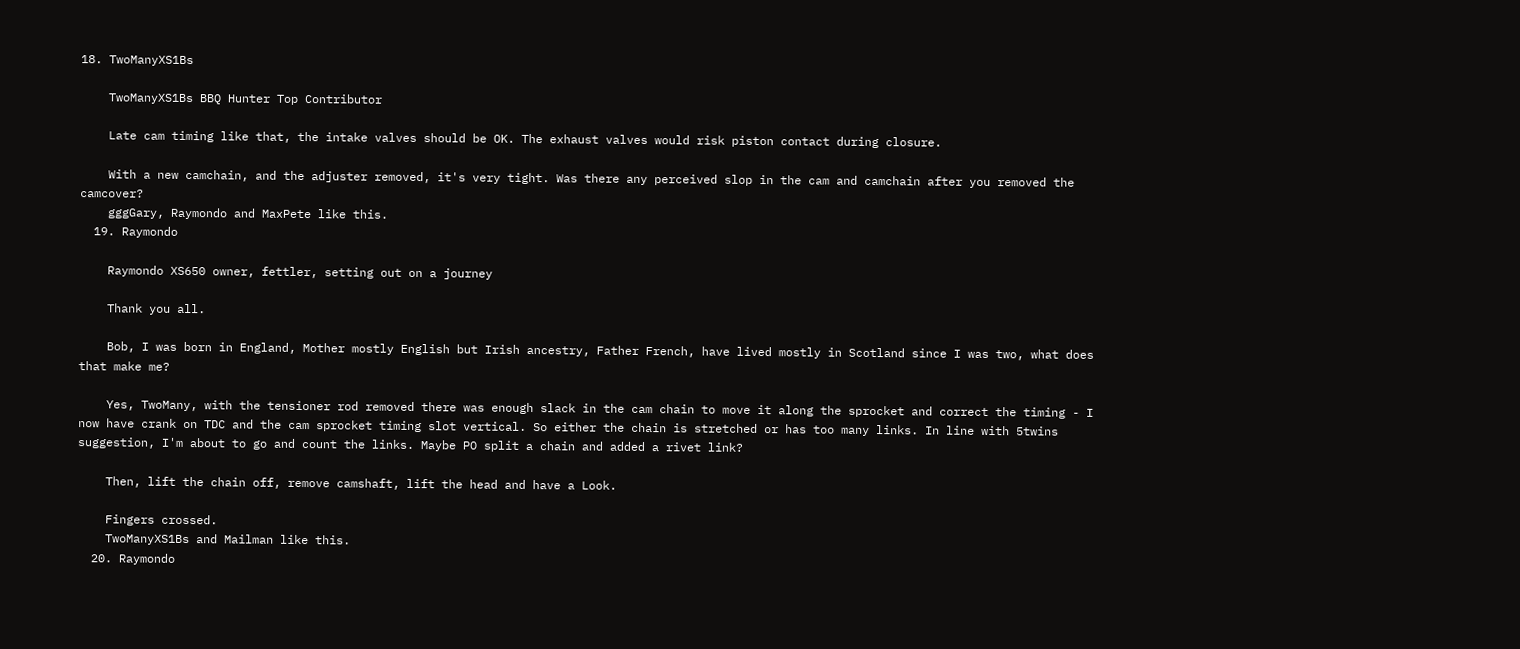18. TwoManyXS1Bs

    TwoManyXS1Bs BBQ Hunter Top Contributor

    Late cam timing like that, the intake valves should be OK. The exhaust valves would risk piston contact during closure.

    With a new camchain, and the adjuster removed, it's very tight. Was there any perceived slop in the cam and camchain after you removed the camcover?
    gggGary, Raymondo and MaxPete like this.
  19. Raymondo

    Raymondo XS650 owner, fettler, setting out on a journey

    Thank you all.

    Bob, I was born in England, Mother mostly English but Irish ancestry, Father French, have lived mostly in Scotland since I was two, what does that make me?

    Yes, TwoMany, with the tensioner rod removed there was enough slack in the cam chain to move it along the sprocket and correct the timing - I now have crank on TDC and the cam sprocket timing slot vertical. So either the chain is stretched or has too many links. In line with 5twins suggestion, I'm about to go and count the links. Maybe PO split a chain and added a rivet link?

    Then, lift the chain off, remove camshaft, lift the head and have a Look.

    Fingers crossed.
    TwoManyXS1Bs and Mailman like this.
  20. Raymondo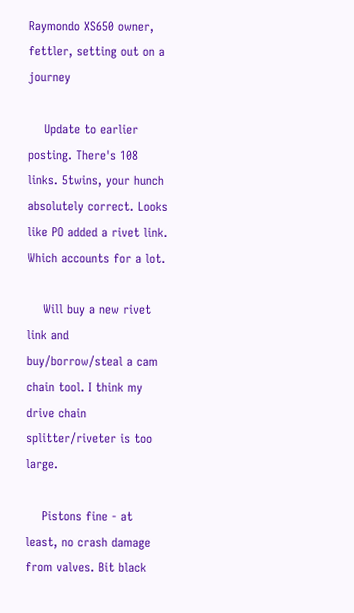Raymondo XS650 owner, fettler, setting out on a journey

    Update to earlier posting. There's 108 links. 5twins, your hunch absolutely correct. Looks like PO added a rivet link. Which accounts for a lot.

    Will buy a new rivet link and buy/borrow/steal a cam chain tool. I think my drive chain splitter/riveter is too large.

    Pistons fine - at least, no crash damage from valves. Bit black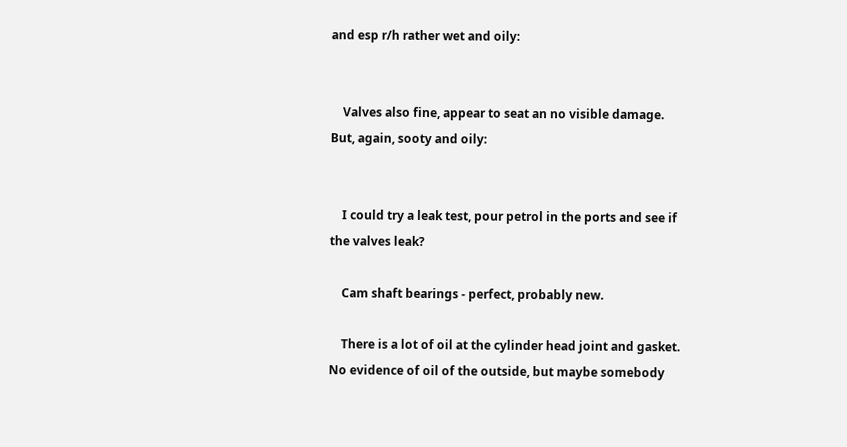and esp r/h rather wet and oily:


    Valves also fine, appear to seat an no visible damage. But, again, sooty and oily:


    I could try a leak test, pour petrol in the ports and see if the valves leak?

    Cam shaft bearings - perfect, probably new.

    There is a lot of oil at the cylinder head joint and gasket. No evidence of oil of the outside, but maybe somebody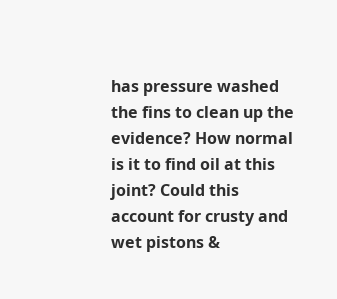has pressure washed the fins to clean up the evidence? How normal is it to find oil at this joint? Could this account for crusty and wet pistons &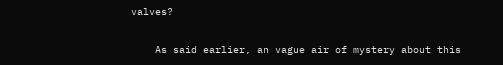valves?

    As said earlier, an vague air of mystery about this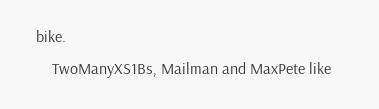bike.
    TwoManyXS1Bs, Mailman and MaxPete like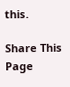this.

Share This Page